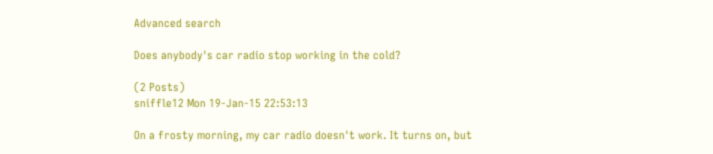Advanced search

Does anybody's car radio stop working in the cold?

(2 Posts)
sniffle12 Mon 19-Jan-15 22:53:13

On a frosty morning, my car radio doesn't work. It turns on, but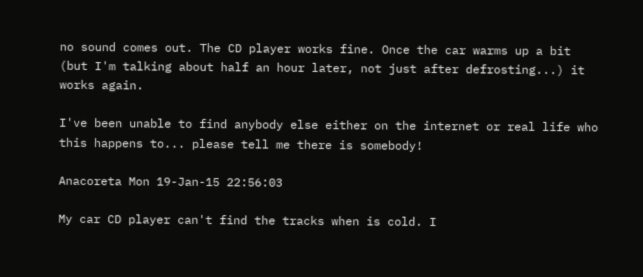no sound comes out. The CD player works fine. Once the car warms up a bit (but I'm talking about half an hour later, not just after defrosting...) it works again.

I've been unable to find anybody else either on the internet or real life who this happens to... please tell me there is somebody!

Anacoreta Mon 19-Jan-15 22:56:03

My car CD player can't find the tracks when is cold. I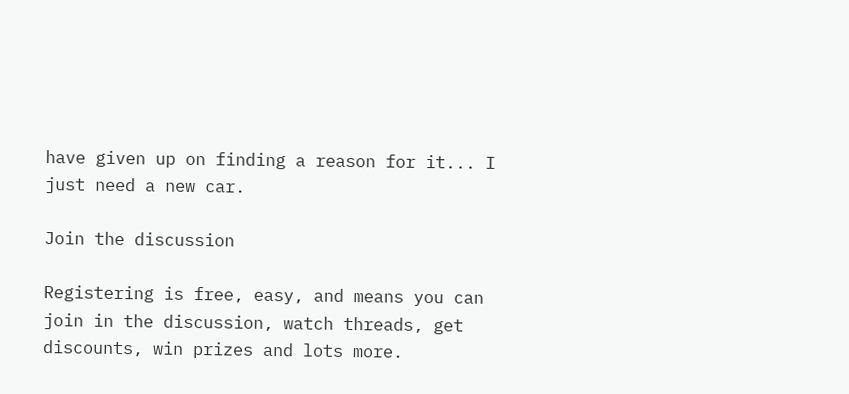have given up on finding a reason for it... I just need a new car.

Join the discussion

Registering is free, easy, and means you can join in the discussion, watch threads, get discounts, win prizes and lots more.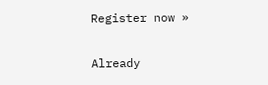Register now »

Already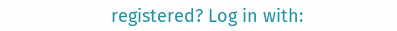registered? Log in with: